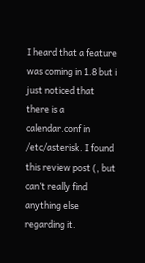I heard that a feature was coming in 1.8 but i just noticed that there is a calendar.conf in /etc/asterisk. I found this review post (, but can’t really find anything else regarding it.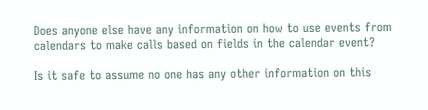Does anyone else have any information on how to use events from calendars to make calls based on fields in the calendar event?

Is it safe to assume no one has any other information on this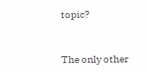topic?


The only other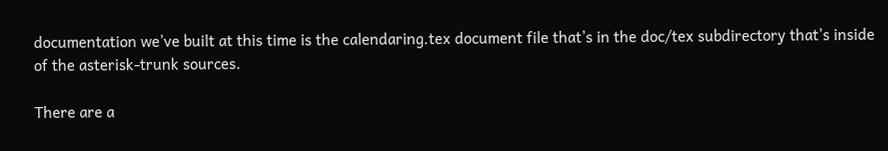documentation we’ve built at this time is the calendaring.tex document file that’s in the doc/tex subdirectory that’s inside of the asterisk-trunk sources.

There are a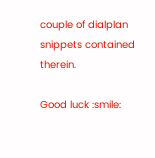couple of dialplan snippets contained therein.

Good luck :smile: